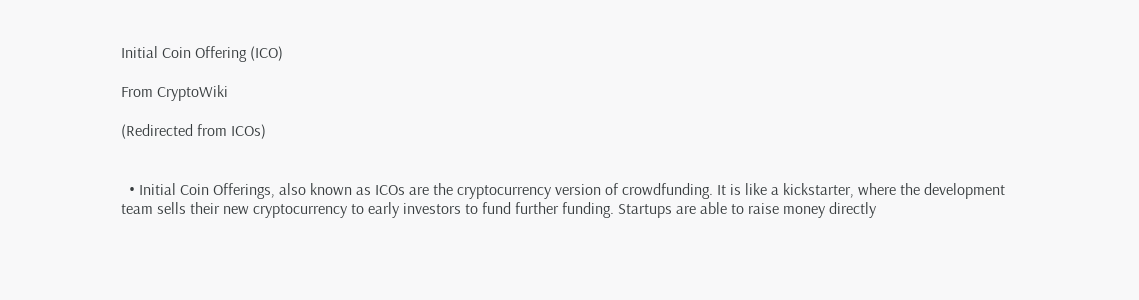Initial Coin Offering (ICO)

From CryptoWiki

(Redirected from ICOs)


  • Initial Coin Offerings, also known as ICOs are the cryptocurrency version of crowdfunding. It is like a kickstarter, where the development team sells their new cryptocurrency to early investors to fund further funding. Startups are able to raise money directly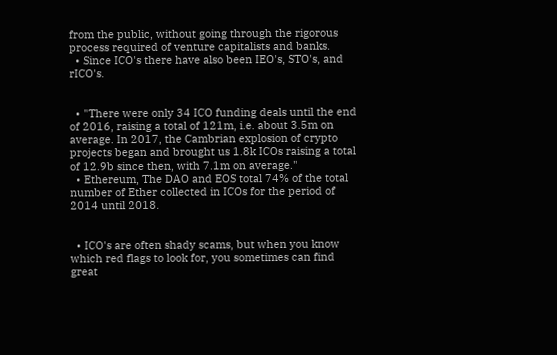from the public, without going through the rigorous process required of venture capitalists and banks.
  • Since ICO's there have also been IEO's, STO's, and rICO's.


  • "There were only 34 ICO funding deals until the end of 2016, raising a total of 121m, i.e. about 3.5m on average. In 2017, the Cambrian explosion of crypto projects began and brought us 1.8k ICOs raising a total of 12.9b since then, with 7.1m on average."
  • Ethereum, The DAO and EOS total 74% of the total number of Ether collected in ICOs for the period of 2014 until 2018.


  • ICO's are often shady scams, but when you know which red flags to look for, you sometimes can find great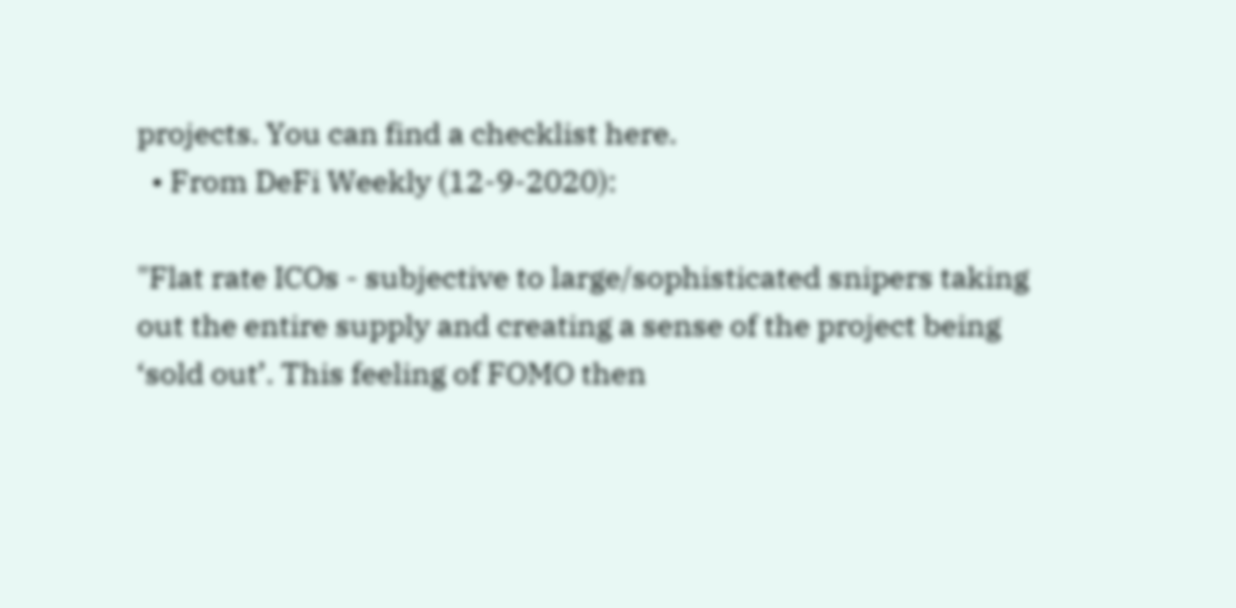projects. You can find a checklist here.
  • From DeFi Weekly (12-9-2020):

"Flat rate ICOs - subjective to large/sophisticated snipers taking out the entire supply and creating a sense of the project being ‘sold out’. This feeling of FOMO then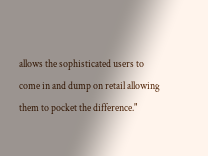allows the sophisticated users to come in and dump on retail allowing them to pocket the difference."